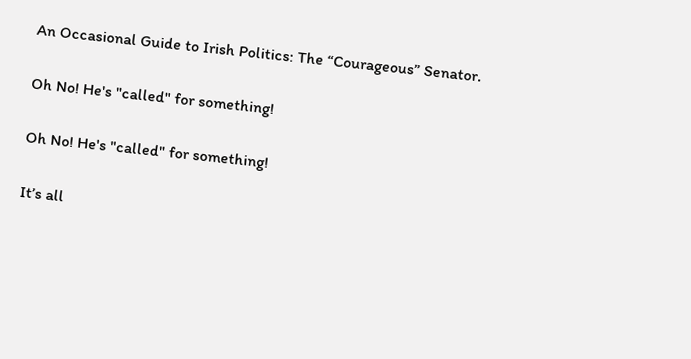An Occasional Guide to Irish Politics: The “Courageous” Senator.

Oh No! He's "called" for something!

Oh No! He's "called" for something!

It’s all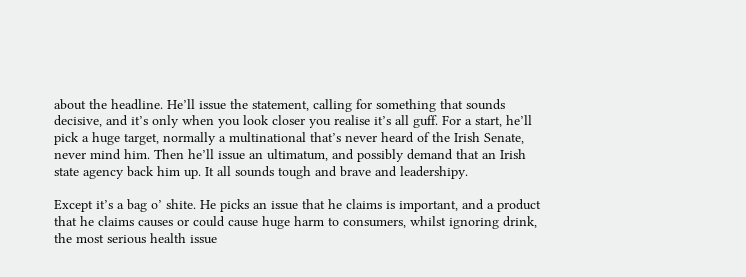about the headline. He’ll issue the statement, calling for something that sounds decisive, and it’s only when you look closer you realise it’s all guff. For a start, he’ll pick a huge target, normally a multinational that’s never heard of the Irish Senate, never mind him. Then he’ll issue an ultimatum, and possibly demand that an Irish state agency back him up. It all sounds tough and brave and leadershipy.

Except it’s a bag o’ shite. He picks an issue that he claims is important, and a product that he claims causes or could cause huge harm to consumers, whilst ignoring drink, the most serious health issue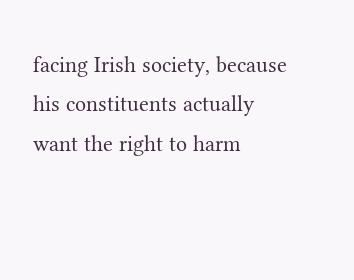facing Irish society, because his constituents actually want the right to harm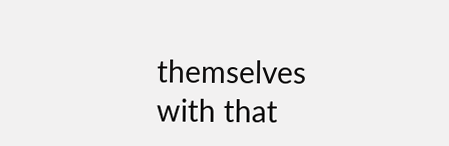themselves with that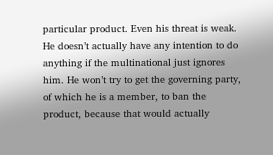particular product. Even his threat is weak. He doesn’t actually have any intention to do anything if the multinational just ignores him. He won’t try to get the governing party, of which he is a member, to ban the product, because that would actually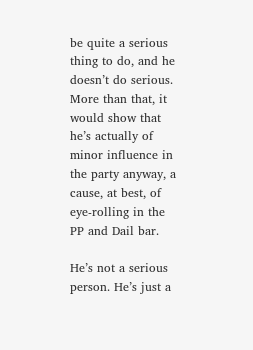be quite a serious thing to do, and he doesn’t do serious. More than that, it would show that he’s actually of minor influence in the party anyway, a cause, at best, of eye-rolling in the PP and Dail bar.

He’s not a serious person. He’s just a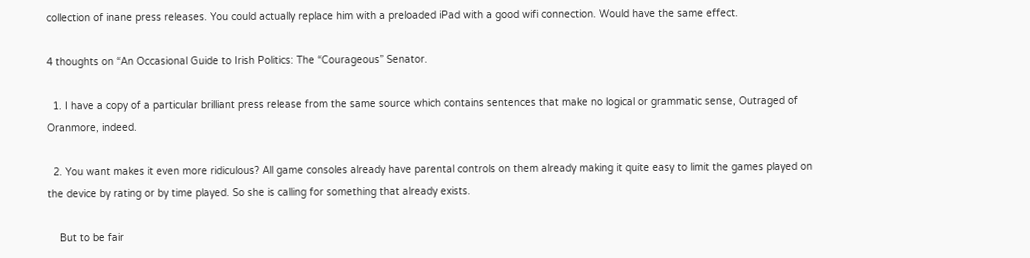collection of inane press releases. You could actually replace him with a preloaded iPad with a good wifi connection. Would have the same effect.

4 thoughts on “An Occasional Guide to Irish Politics: The “Courageous” Senator.

  1. I have a copy of a particular brilliant press release from the same source which contains sentences that make no logical or grammatic sense, Outraged of Oranmore, indeed.

  2. You want makes it even more ridiculous? All game consoles already have parental controls on them already making it quite easy to limit the games played on the device by rating or by time played. So she is calling for something that already exists.

    But to be fair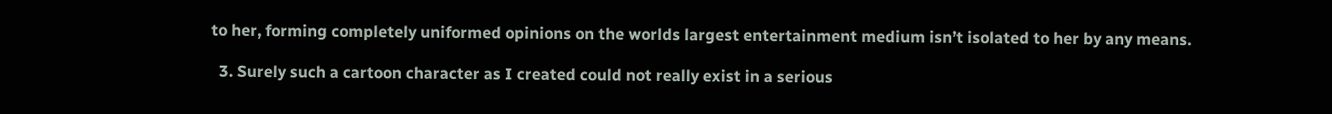to her, forming completely uniformed opinions on the worlds largest entertainment medium isn’t isolated to her by any means.

  3. Surely such a cartoon character as I created could not really exist in a serious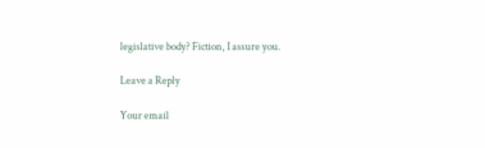legislative body? Fiction, I assure you.

Leave a Reply

Your email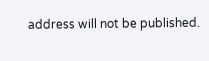address will not be published.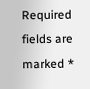Required fields are marked *